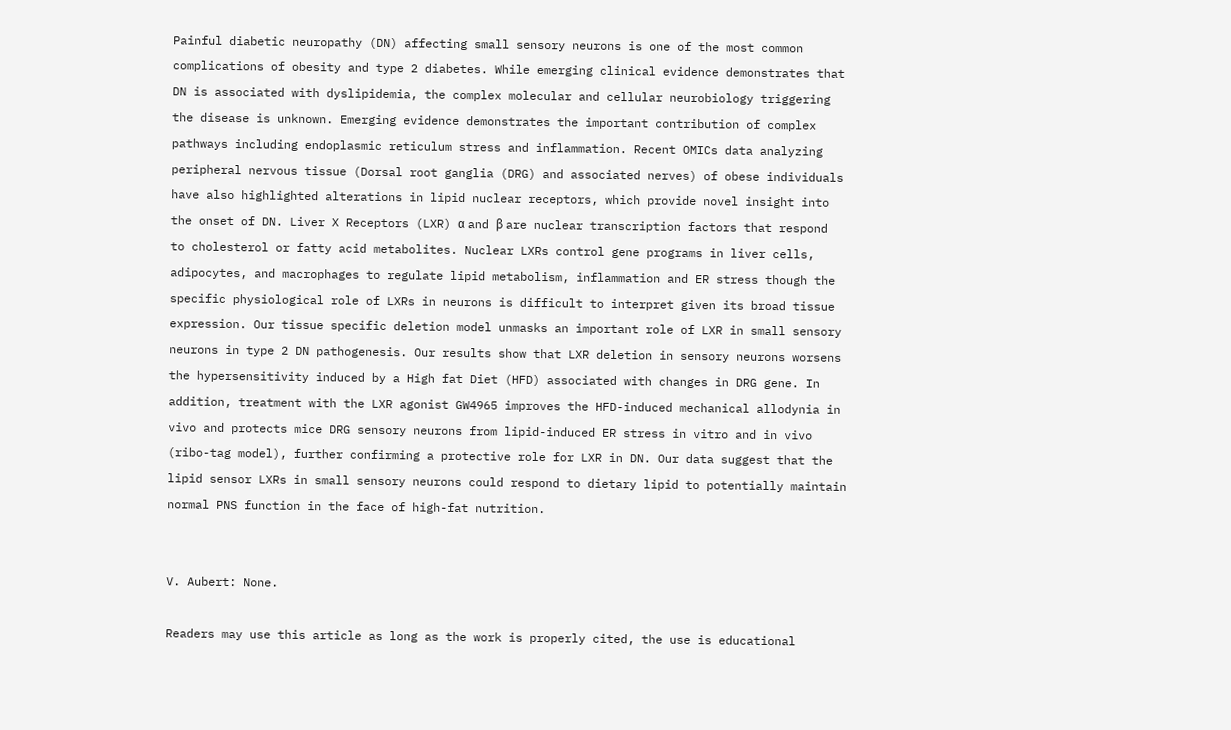Painful diabetic neuropathy (DN) affecting small sensory neurons is one of the most common complications of obesity and type 2 diabetes. While emerging clinical evidence demonstrates that DN is associated with dyslipidemia, the complex molecular and cellular neurobiology triggering the disease is unknown. Emerging evidence demonstrates the important contribution of complex pathways including endoplasmic reticulum stress and inflammation. Recent OMICs data analyzing peripheral nervous tissue (Dorsal root ganglia (DRG) and associated nerves) of obese individuals have also highlighted alterations in lipid nuclear receptors, which provide novel insight into the onset of DN. Liver X Receptors (LXR) α and β are nuclear transcription factors that respond to cholesterol or fatty acid metabolites. Nuclear LXRs control gene programs in liver cells, adipocytes, and macrophages to regulate lipid metabolism, inflammation and ER stress though the specific physiological role of LXRs in neurons is difficult to interpret given its broad tissue expression. Our tissue specific deletion model unmasks an important role of LXR in small sensory neurons in type 2 DN pathogenesis. Our results show that LXR deletion in sensory neurons worsens the hypersensitivity induced by a High fat Diet (HFD) associated with changes in DRG gene. In addition, treatment with the LXR agonist GW4965 improves the HFD-induced mechanical allodynia in vivo and protects mice DRG sensory neurons from lipid-induced ER stress in vitro and in vivo (ribo-tag model), further confirming a protective role for LXR in DN. Our data suggest that the lipid sensor LXRs in small sensory neurons could respond to dietary lipid to potentially maintain normal PNS function in the face of high-fat nutrition.


V. Aubert: None.

Readers may use this article as long as the work is properly cited, the use is educational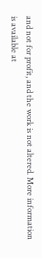and not for profit, and the work is not altered. More information is available at